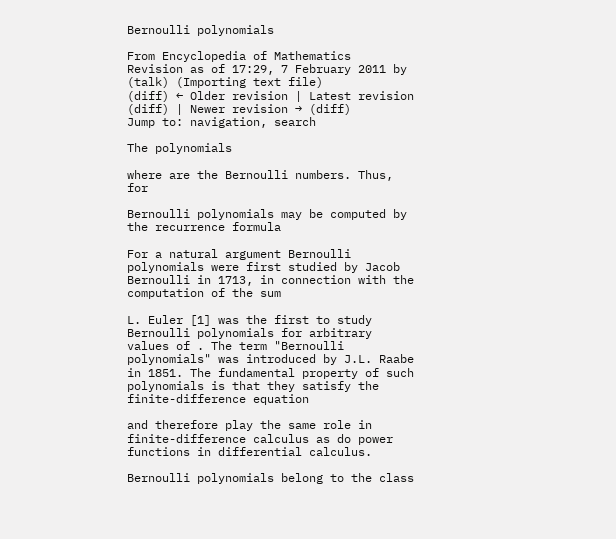Bernoulli polynomials

From Encyclopedia of Mathematics
Revision as of 17:29, 7 February 2011 by (talk) (Importing text file)
(diff) ← Older revision | Latest revision (diff) | Newer revision → (diff)
Jump to: navigation, search

The polynomials

where are the Bernoulli numbers. Thus, for

Bernoulli polynomials may be computed by the recurrence formula

For a natural argument Bernoulli polynomials were first studied by Jacob Bernoulli in 1713, in connection with the computation of the sum

L. Euler [1] was the first to study Bernoulli polynomials for arbitrary values of . The term "Bernoulli polynomials" was introduced by J.L. Raabe in 1851. The fundamental property of such polynomials is that they satisfy the finite-difference equation

and therefore play the same role in finite-difference calculus as do power functions in differential calculus.

Bernoulli polynomials belong to the class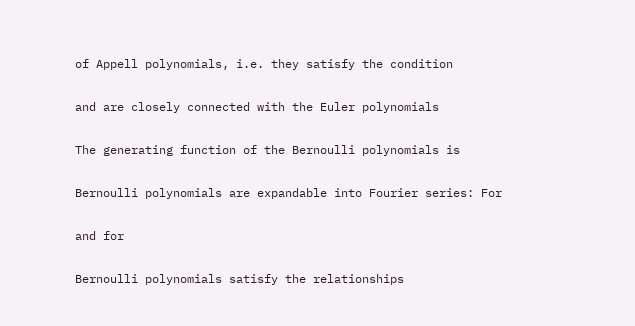of Appell polynomials, i.e. they satisfy the condition

and are closely connected with the Euler polynomials

The generating function of the Bernoulli polynomials is

Bernoulli polynomials are expandable into Fourier series: For

and for

Bernoulli polynomials satisfy the relationships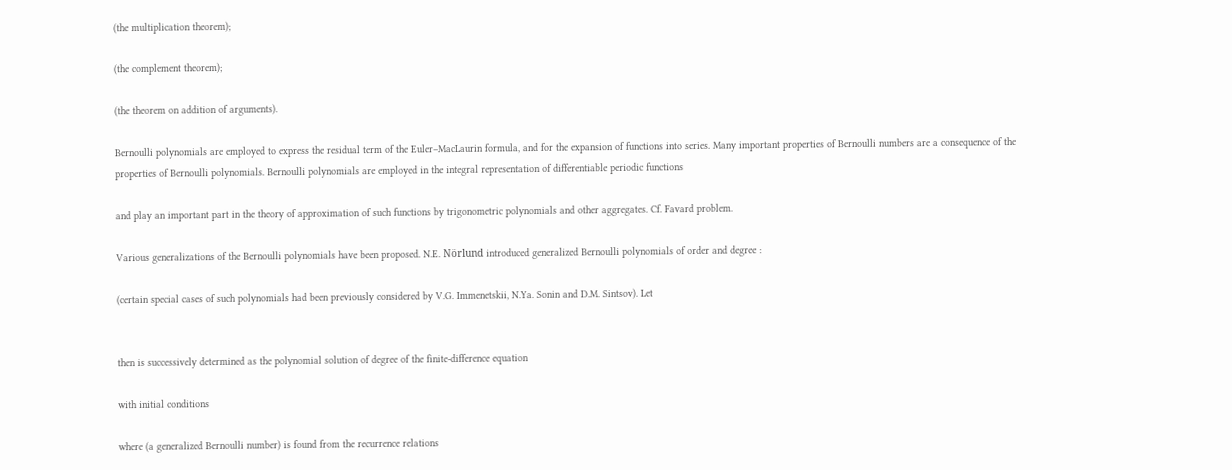(the multiplication theorem);

(the complement theorem);

(the theorem on addition of arguments).

Bernoulli polynomials are employed to express the residual term of the Euler–MacLaurin formula, and for the expansion of functions into series. Many important properties of Bernoulli numbers are a consequence of the properties of Bernoulli polynomials. Bernoulli polynomials are employed in the integral representation of differentiable periodic functions

and play an important part in the theory of approximation of such functions by trigonometric polynomials and other aggregates. Cf. Favard problem.

Various generalizations of the Bernoulli polynomials have been proposed. N.E. Nörlund introduced generalized Bernoulli polynomials of order and degree :

(certain special cases of such polynomials had been previously considered by V.G. Immenetskii, N.Ya. Sonin and D.M. Sintsov). Let


then is successively determined as the polynomial solution of degree of the finite-difference equation

with initial conditions

where (a generalized Bernoulli number) is found from the recurrence relations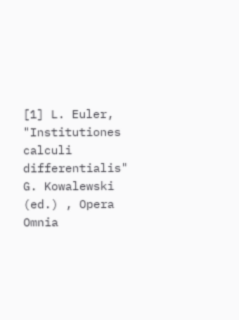[1] L. Euler, "Institutiones calculi differentialis" G. Kowalewski (ed.) , Opera Omnia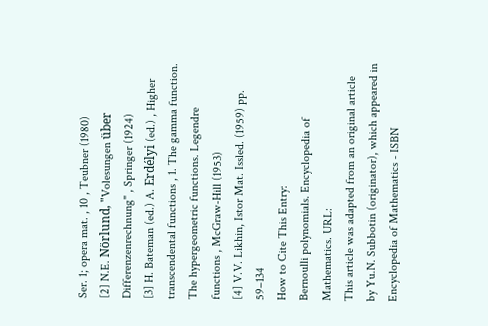Ser. 1; opera mat. , 10 , Teubner (1980)
[2] N.E. Nörlund, "Volesungen über Differenzenrechnung" , Springer (1924)
[3] H. Bateman (ed.) A. Erdélyi (ed.) , Higher transcendental functions , 1. The gamma function. The hypergeometric functions. Legendre functions , McGraw-Hill (1953)
[4] V.V. Likhin, Istor Mat. Issled. (1959) pp. 59–134
How to Cite This Entry:
Bernoulli polynomials. Encyclopedia of Mathematics. URL:
This article was adapted from an original article by Yu.N. Subbotin (originator), which appeared in Encyclopedia of Mathematics - ISBN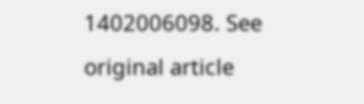1402006098. See original article